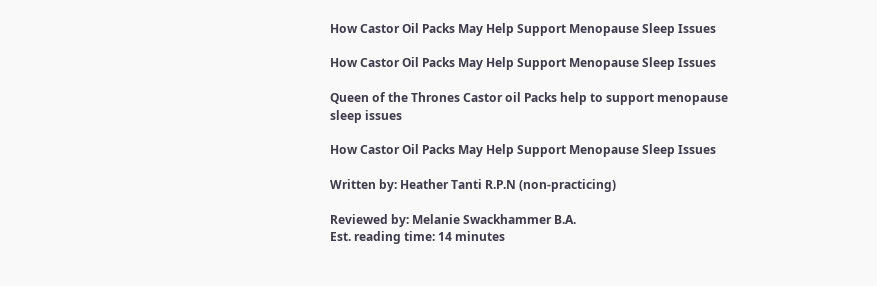How Castor Oil Packs May Help Support Menopause Sleep Issues

How Castor Oil Packs May Help Support Menopause Sleep Issues

Queen of the Thrones Castor oil Packs help to support menopause sleep issues

How Castor Oil Packs May Help Support Menopause Sleep Issues

Written by: Heather Tanti R.P.N (non-practicing)

Reviewed by: Melanie Swackhammer B.A.
Est. reading time: 14 minutes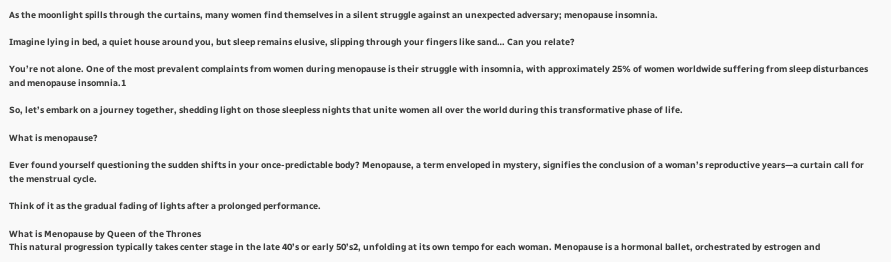As the moonlight spills through the curtains, many women find themselves in a silent struggle against an unexpected adversary; menopause insomnia.

Imagine lying in bed, a quiet house around you, but sleep remains elusive, slipping through your fingers like sand… Can you relate?

You’re not alone. One of the most prevalent complaints from women during menopause is their struggle with insomnia, with approximately 25% of women worldwide suffering from sleep disturbances and menopause insomnia.1

So, let’s embark on a journey together, shedding light on those sleepless nights that unite women all over the world during this transformative phase of life.

What is menopause?

Ever found yourself questioning the sudden shifts in your once-predictable body? Menopause, a term enveloped in mystery, signifies the conclusion of a woman’s reproductive years—a curtain call for the menstrual cycle.

Think of it as the gradual fading of lights after a prolonged performance.

What is Menopause by Queen of the Thrones
This natural progression typically takes center stage in the late 40’s or early 50’s2, unfolding at its own tempo for each woman. Menopause is a hormonal ballet, orchestrated by estrogen and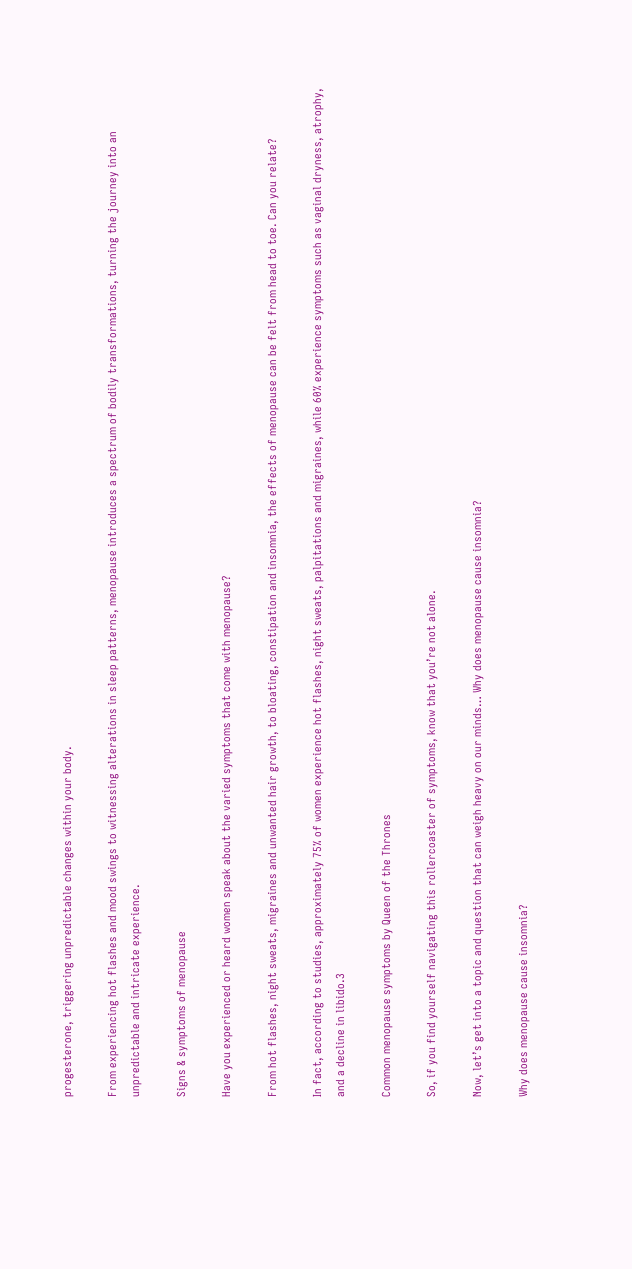progesterone, triggering unpredictable changes within your body.

From experiencing hot flashes and mood swings to witnessing alterations in sleep patterns, menopause introduces a spectrum of bodily transformations, turning the journey into an unpredictable and intricate experience.

Signs & symptoms of menopause

Have you experienced or heard women speak about the varied symptoms that come with menopause?

From hot flashes, night sweats, migraines and unwanted hair growth, to bloating, constipation and insomnia, the effects of menopause can be felt from head to toe. Can you relate?

In fact, according to studies, approximately 75% of women experience hot flashes, night sweats, palpitations and migraines, while 60% experience symptoms such as vaginal dryness, atrophy, and a decline in libido.3

Common menopause symptoms by Queen of the Thrones

So, if you find yourself navigating this rollercoaster of symptoms, know that you’re not alone.

Now, let’s get into a topic and question that can weigh heavy on our minds… Why does menopause cause insomnia?

Why does menopause cause insomnia?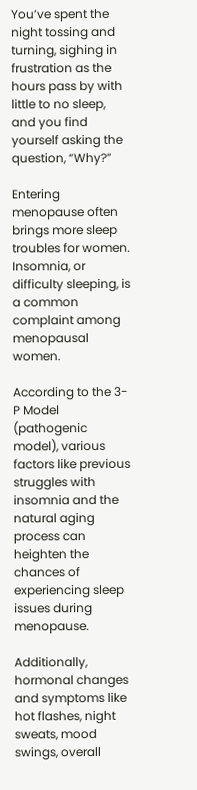You’ve spent the night tossing and turning, sighing in frustration as the hours pass by with little to no sleep, and you find yourself asking the question, “Why?”

Entering menopause often brings more sleep troubles for women. Insomnia, or difficulty sleeping, is a common complaint among menopausal women.

According to the 3-P Model (pathogenic model), various factors like previous struggles with insomnia and the natural aging process can heighten the chances of experiencing sleep issues during menopause.

Additionally, hormonal changes and symptoms like hot flashes, night sweats, mood swings, overall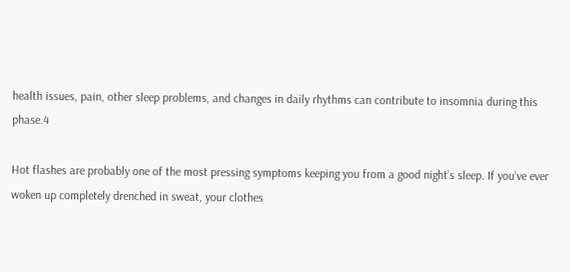health issues, pain, other sleep problems, and changes in daily rhythms can contribute to insomnia during this phase.4

Hot flashes are probably one of the most pressing symptoms keeping you from a good night’s sleep. If you’ve ever woken up completely drenched in sweat, your clothes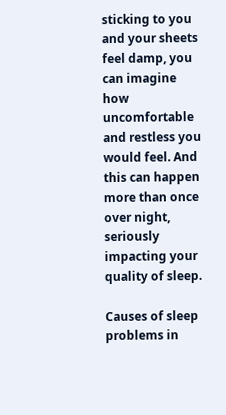sticking to you and your sheets feel damp, you can imagine how uncomfortable and restless you would feel. And this can happen more than once over night, seriously impacting your quality of sleep.

Causes of sleep problems in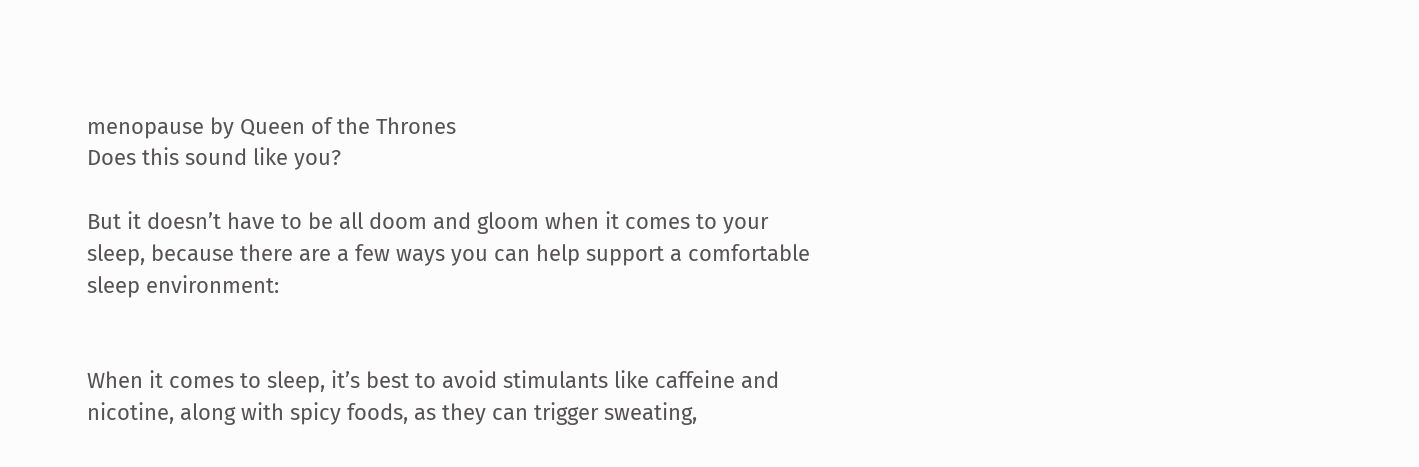menopause by Queen of the Thrones
Does this sound like you?

But it doesn’t have to be all doom and gloom when it comes to your sleep, because there are a few ways you can help support a comfortable sleep environment:


When it comes to sleep, it’s best to avoid stimulants like caffeine and nicotine, along with spicy foods, as they can trigger sweating,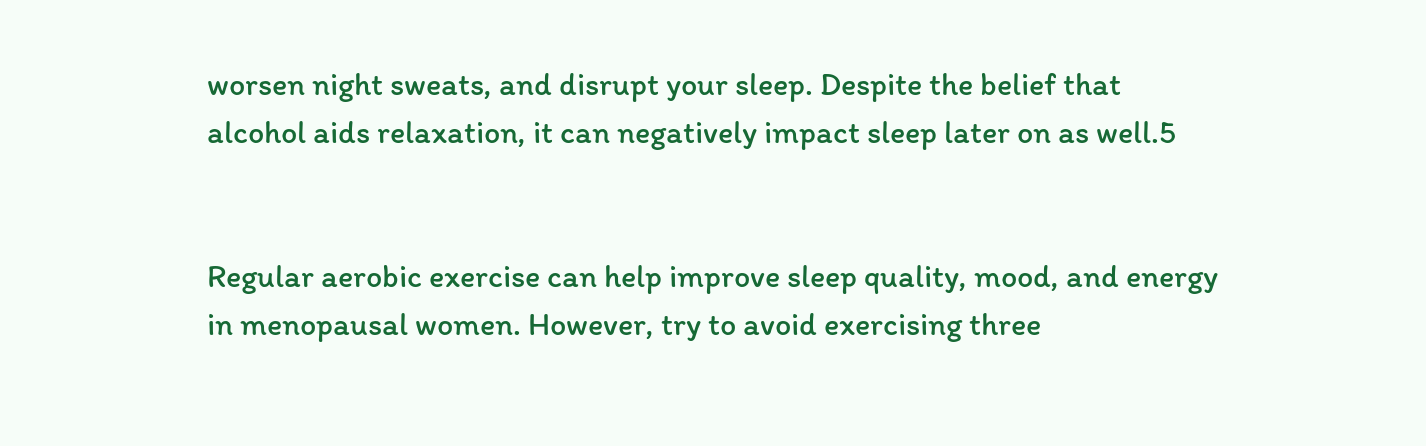worsen night sweats, and disrupt your sleep. Despite the belief that alcohol aids relaxation, it can negatively impact sleep later on as well.5


Regular aerobic exercise can help improve sleep quality, mood, and energy in menopausal women. However, try to avoid exercising three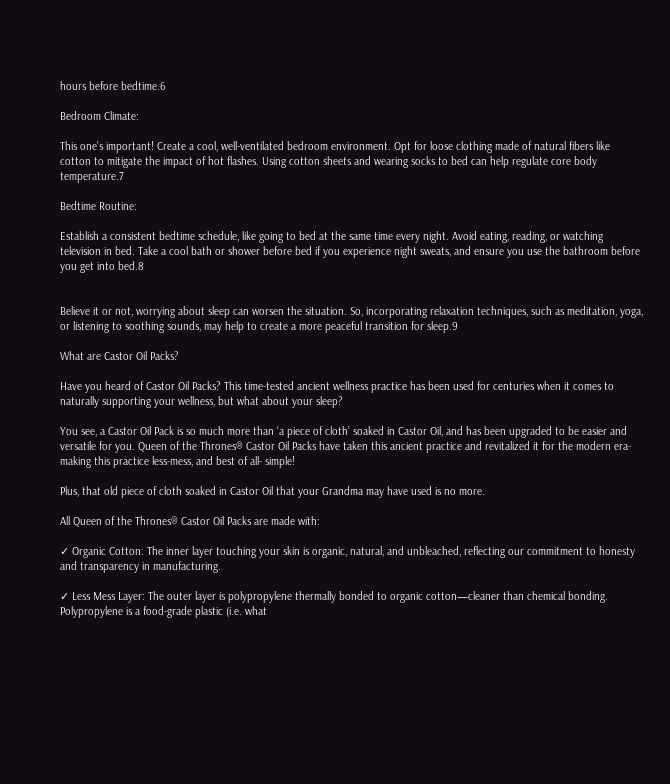hours before bedtime.6

Bedroom Climate:

This one’s important! Create a cool, well-ventilated bedroom environment. Opt for loose clothing made of natural fibers like cotton to mitigate the impact of hot flashes. Using cotton sheets and wearing socks to bed can help regulate core body temperature.7

Bedtime Routine:

Establish a consistent bedtime schedule, like going to bed at the same time every night. Avoid eating, reading, or watching television in bed. Take a cool bath or shower before bed if you experience night sweats, and ensure you use the bathroom before you get into bed.8


Believe it or not, worrying about sleep can worsen the situation. So, incorporating relaxation techniques, such as meditation, yoga, or listening to soothing sounds, may help to create a more peaceful transition for sleep.9

What are Castor Oil Packs?

Have you heard of Castor Oil Packs? This time-tested ancient wellness practice has been used for centuries when it comes to naturally supporting your wellness, but what about your sleep?

You see, a Castor Oil Pack is so much more than ‘a piece of cloth’ soaked in Castor Oil, and has been upgraded to be easier and versatile for you. Queen of the Thrones® Castor Oil Packs have taken this ancient practice and revitalized it for the modern era- making this practice less-mess, and best of all- simple!

Plus, that old piece of cloth soaked in Castor Oil that your Grandma may have used is no more.

All Queen of the Thrones® Castor Oil Packs are made with:

✓ Organic Cotton: The inner layer touching your skin is organic, natural, and unbleached, reflecting our commitment to honesty and transparency in manufacturing.

✓ Less Mess Layer: The outer layer is polypropylene thermally bonded to organic cotton—cleaner than chemical bonding. Polypropylene is a food-grade plastic (i.e. what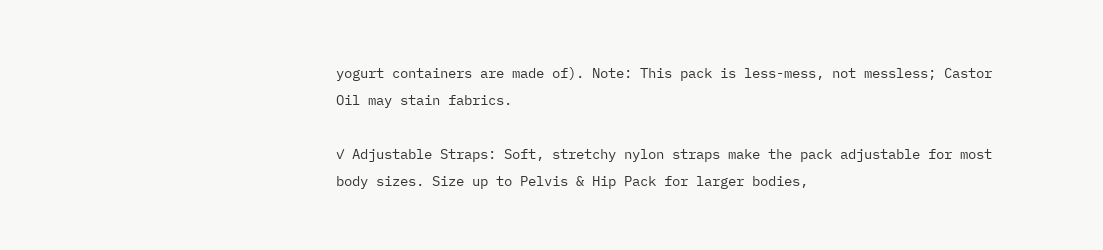yogurt containers are made of). Note: This pack is less-mess, not messless; Castor Oil may stain fabrics.

✓ Adjustable Straps: Soft, stretchy nylon straps make the pack adjustable for most body sizes. Size up to Pelvis & Hip Pack for larger bodies,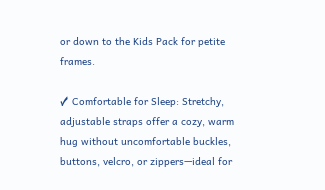or down to the Kids Pack for petite frames.

✓ Comfortable for Sleep: Stretchy, adjustable straps offer a cozy, warm hug without uncomfortable buckles, buttons, velcro, or zippers—ideal for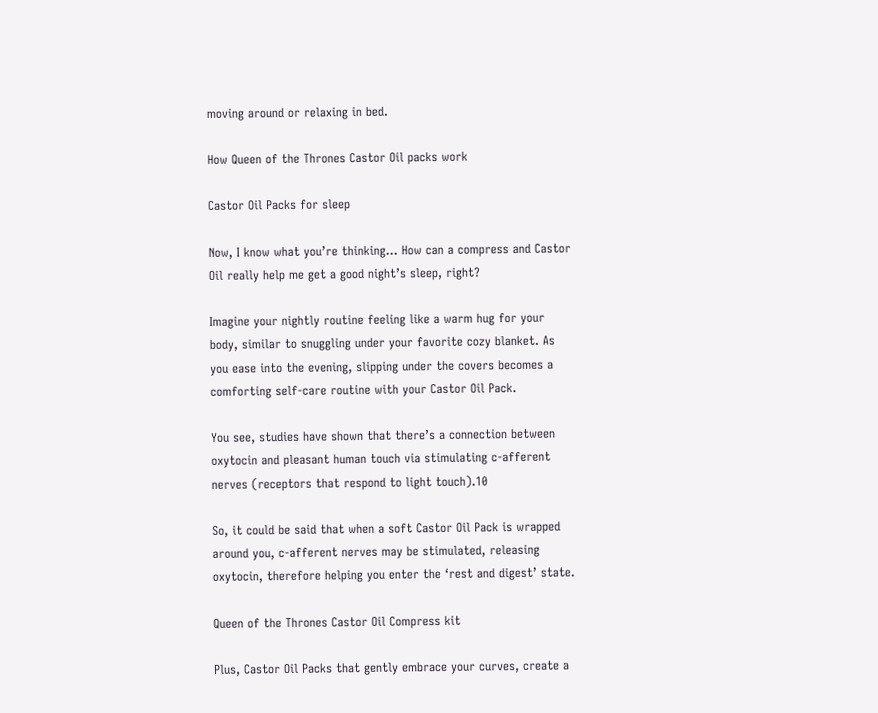moving around or relaxing in bed.

How Queen of the Thrones Castor Oil packs work

Castor Oil Packs for sleep

Now, I know what you’re thinking… How can a compress and Castor Oil really help me get a good night’s sleep, right?

Imagine your nightly routine feeling like a warm hug for your body, similar to snuggling under your favorite cozy blanket. As you ease into the evening, slipping under the covers becomes a comforting self-care routine with your Castor Oil Pack.

You see, studies have shown that there’s a connection between oxytocin and pleasant human touch via stimulating c-afferent nerves (receptors that respond to light touch).10

So, it could be said that when a soft Castor Oil Pack is wrapped around you, c-afferent nerves may be stimulated, releasing oxytocin, therefore helping you enter the ‘rest and digest’ state.

Queen of the Thrones Castor Oil Compress kit

Plus, Castor Oil Packs that gently embrace your curves, create a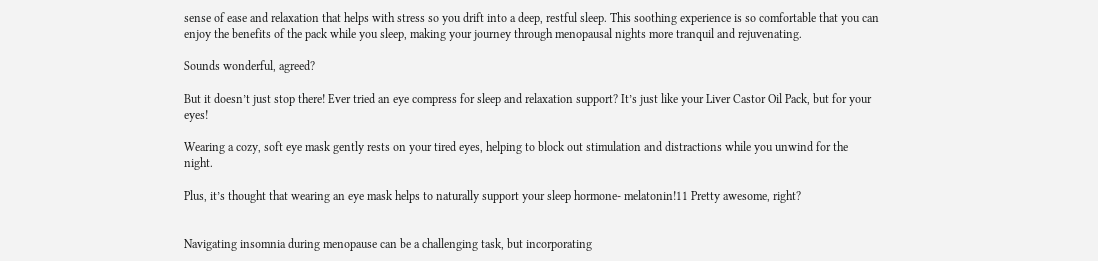sense of ease and relaxation that helps with stress so you drift into a deep, restful sleep. This soothing experience is so comfortable that you can enjoy the benefits of the pack while you sleep, making your journey through menopausal nights more tranquil and rejuvenating.

Sounds wonderful, agreed?

But it doesn’t just stop there! Ever tried an eye compress for sleep and relaxation support? It’s just like your Liver Castor Oil Pack, but for your eyes!

Wearing a cozy, soft eye mask gently rests on your tired eyes, helping to block out stimulation and distractions while you unwind for the night.

Plus, it’s thought that wearing an eye mask helps to naturally support your sleep hormone- melatonin!11 Pretty awesome, right?


Navigating insomnia during menopause can be a challenging task, but incorporating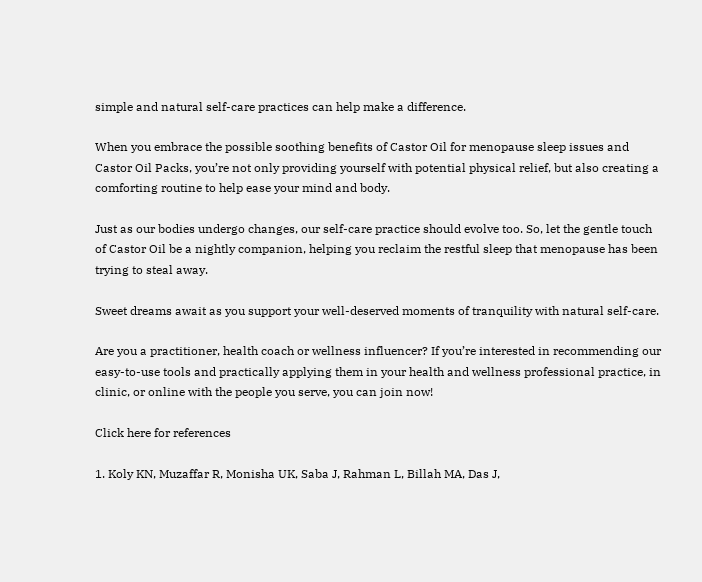simple and natural self-care practices can help make a difference.

When you embrace the possible soothing benefits of Castor Oil for menopause sleep issues and Castor Oil Packs, you’re not only providing yourself with potential physical relief, but also creating a comforting routine to help ease your mind and body.

Just as our bodies undergo changes, our self-care practice should evolve too. So, let the gentle touch of Castor Oil be a nightly companion, helping you reclaim the restful sleep that menopause has been trying to steal away.

Sweet dreams await as you support your well-deserved moments of tranquility with natural self-care.

Are you a practitioner, health coach or wellness influencer? If you’re interested in recommending our easy-to-use tools and practically applying them in your health and wellness professional practice, in clinic, or online with the people you serve, you can join now!

Click here for references

1. Koly KN, Muzaffar R, Monisha UK, Saba J, Rahman L, Billah MA, Das J,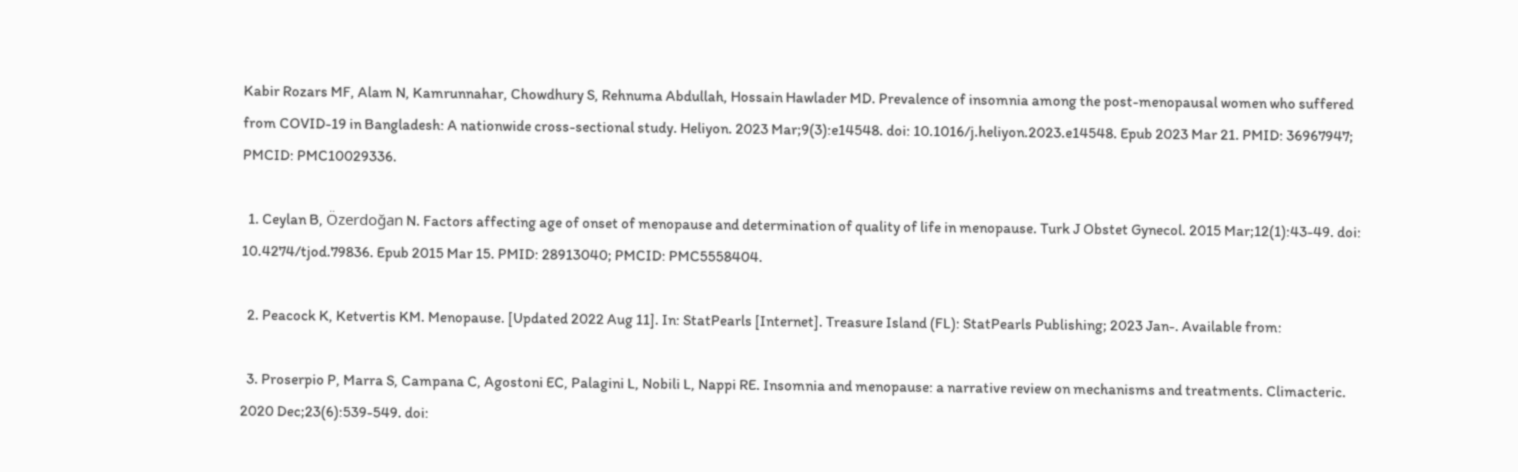Kabir Rozars MF, Alam N, Kamrunnahar, Chowdhury S, Rehnuma Abdullah, Hossain Hawlader MD. Prevalence of insomnia among the post-menopausal women who suffered from COVID-19 in Bangladesh: A nationwide cross-sectional study. Heliyon. 2023 Mar;9(3):e14548. doi: 10.1016/j.heliyon.2023.e14548. Epub 2023 Mar 21. PMID: 36967947; PMCID: PMC10029336.

  1. Ceylan B, Özerdoğan N. Factors affecting age of onset of menopause and determination of quality of life in menopause. Turk J Obstet Gynecol. 2015 Mar;12(1):43-49. doi: 10.4274/tjod.79836. Epub 2015 Mar 15. PMID: 28913040; PMCID: PMC5558404.

  2. Peacock K, Ketvertis KM. Menopause. [Updated 2022 Aug 11]. In: StatPearls [Internet]. Treasure Island (FL): StatPearls Publishing; 2023 Jan-. Available from:

  3. Proserpio P, Marra S, Campana C, Agostoni EC, Palagini L, Nobili L, Nappi RE. Insomnia and menopause: a narrative review on mechanisms and treatments. Climacteric. 2020 Dec;23(6):539-549. doi: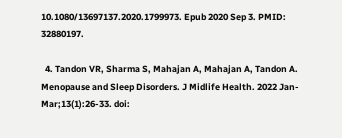10.1080/13697137.2020.1799973. Epub 2020 Sep 3. PMID: 32880197.

  4. Tandon VR, Sharma S, Mahajan A, Mahajan A, Tandon A. Menopause and Sleep Disorders. J Midlife Health. 2022 Jan-Mar;13(1):26-33. doi: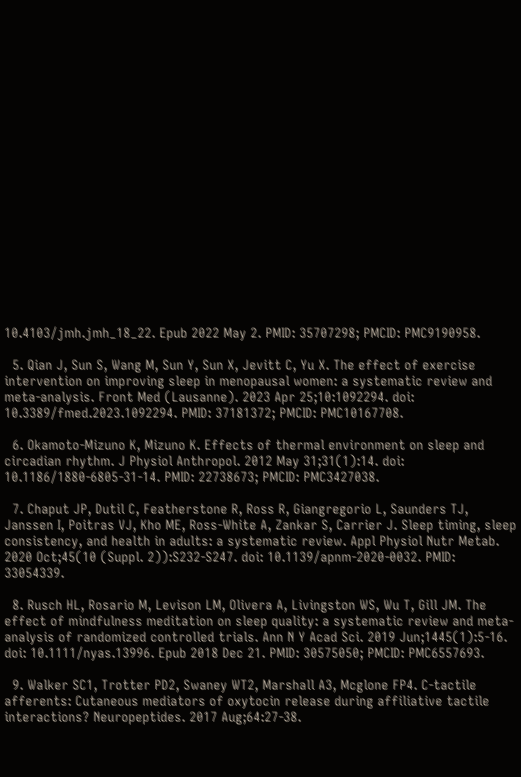10.4103/jmh.jmh_18_22. Epub 2022 May 2. PMID: 35707298; PMCID: PMC9190958.

  5. Qian J, Sun S, Wang M, Sun Y, Sun X, Jevitt C, Yu X. The effect of exercise intervention on improving sleep in menopausal women: a systematic review and meta-analysis. Front Med (Lausanne). 2023 Apr 25;10:1092294. doi: 10.3389/fmed.2023.1092294. PMID: 37181372; PMCID: PMC10167708.

  6. Okamoto-Mizuno K, Mizuno K. Effects of thermal environment on sleep and circadian rhythm. J Physiol Anthropol. 2012 May 31;31(1):14. doi: 10.1186/1880-6805-31-14. PMID: 22738673; PMCID: PMC3427038.

  7. Chaput JP, Dutil C, Featherstone R, Ross R, Giangregorio L, Saunders TJ, Janssen I, Poitras VJ, Kho ME, Ross-White A, Zankar S, Carrier J. Sleep timing, sleep consistency, and health in adults: a systematic review. Appl Physiol Nutr Metab. 2020 Oct;45(10 (Suppl. 2)):S232-S247. doi: 10.1139/apnm-2020-0032. PMID: 33054339.

  8. Rusch HL, Rosario M, Levison LM, Olivera A, Livingston WS, Wu T, Gill JM. The effect of mindfulness meditation on sleep quality: a systematic review and meta-analysis of randomized controlled trials. Ann N Y Acad Sci. 2019 Jun;1445(1):5-16. doi: 10.1111/nyas.13996. Epub 2018 Dec 21. PMID: 30575050; PMCID: PMC6557693.

  9. Walker SC1, Trotter PD2, Swaney WT2, Marshall A3, Mcglone FP4. C-tactile afferents: Cutaneous mediators of oxytocin release during affiliative tactile interactions? Neuropeptides. 2017 Aug;64:27-38.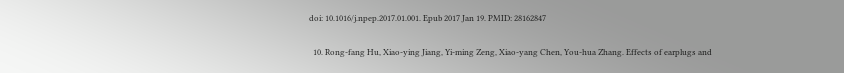doi: 10.1016/j.npep.2017.01.001. Epub 2017 Jan 19. PMID: 28162847

  10. Rong-fang Hu, Xiao-ying Jiang, Yi-ming Zeng, Xiao-yang Chen, You-hua Zhang. Effects of earplugs and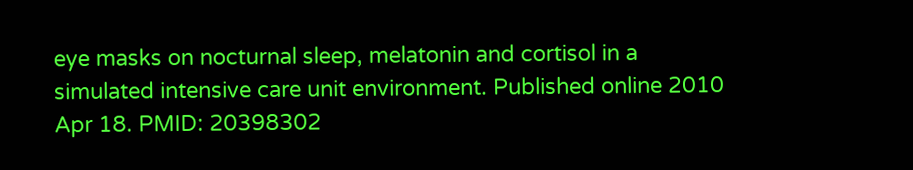eye masks on nocturnal sleep, melatonin and cortisol in a simulated intensive care unit environment. Published online 2010 Apr 18. PMID: 20398302